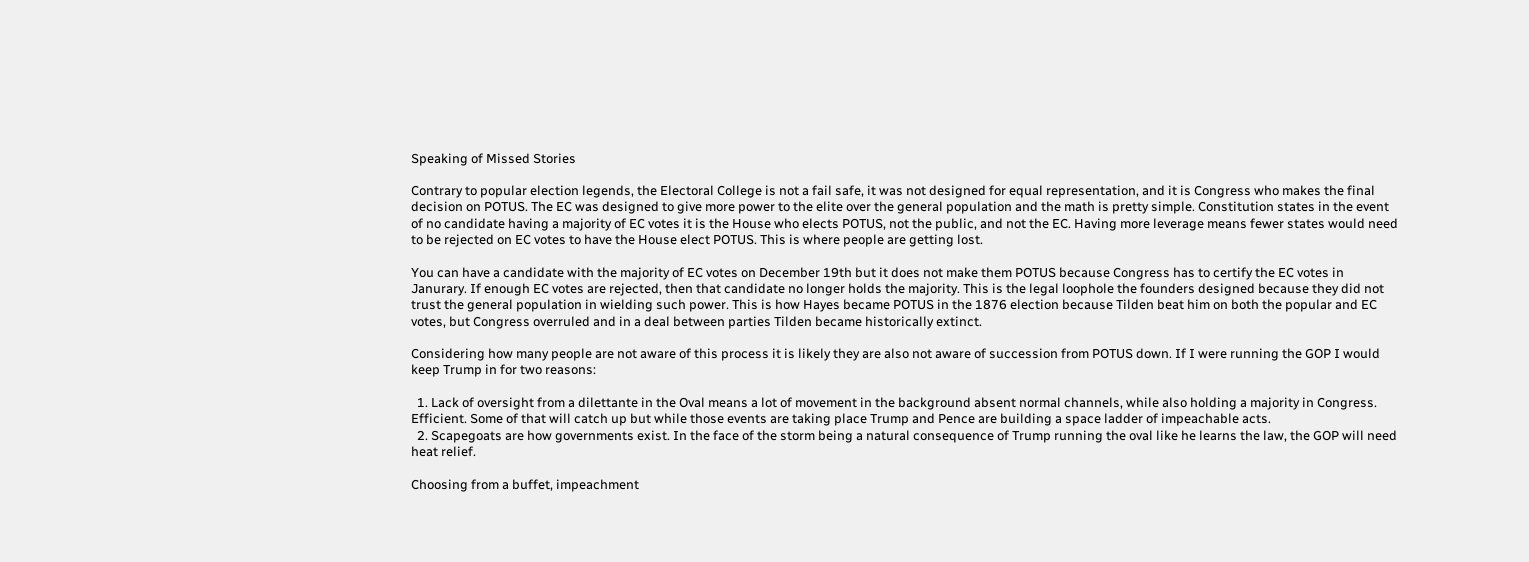Speaking of Missed Stories

Contrary to popular election legends, the Electoral College is not a fail safe, it was not designed for equal representation, and it is Congress who makes the final decision on POTUS. The EC was designed to give more power to the elite over the general population and the math is pretty simple. Constitution states in the event of no candidate having a majority of EC votes it is the House who elects POTUS, not the public, and not the EC. Having more leverage means fewer states would need to be rejected on EC votes to have the House elect POTUS. This is where people are getting lost.

You can have a candidate with the majority of EC votes on December 19th but it does not make them POTUS because Congress has to certify the EC votes in Janurary. If enough EC votes are rejected, then that candidate no longer holds the majority. This is the legal loophole the founders designed because they did not trust the general population in wielding such power. This is how Hayes became POTUS in the 1876 election because Tilden beat him on both the popular and EC votes, but Congress overruled and in a deal between parties Tilden became historically extinct.

Considering how many people are not aware of this process it is likely they are also not aware of succession from POTUS down. If I were running the GOP I would keep Trump in for two reasons:

  1. Lack of oversight from a dilettante in the Oval means a lot of movement in the background absent normal channels, while also holding a majority in Congress. Efficient. Some of that will catch up but while those events are taking place Trump and Pence are building a space ladder of impeachable acts.
  2. Scapegoats are how governments exist. In the face of the storm being a natural consequence of Trump running the oval like he learns the law, the GOP will need heat relief.

Choosing from a buffet, impeachment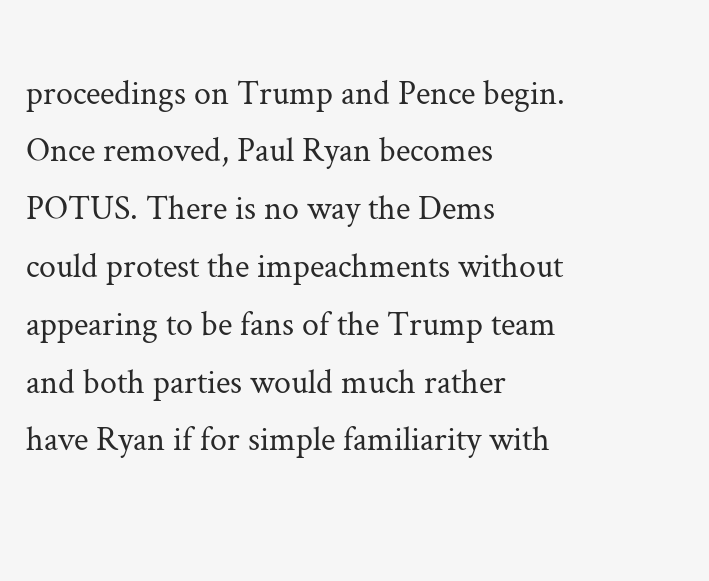proceedings on Trump and Pence begin. Once removed, Paul Ryan becomes POTUS. There is no way the Dems could protest the impeachments without appearing to be fans of the Trump team and both parties would much rather have Ryan if for simple familiarity with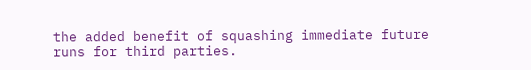the added benefit of squashing immediate future runs for third parties.